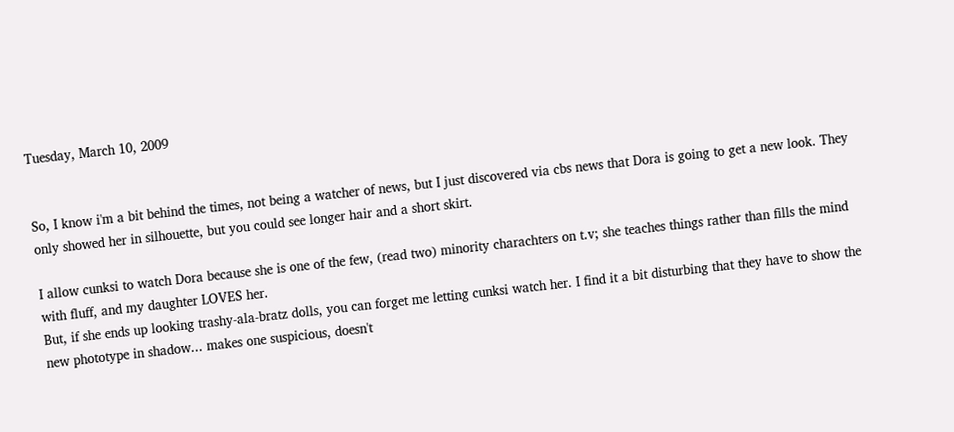Tuesday, March 10, 2009


So, I know i'm a bit behind the times, not being a watcher of news, but I just discovered via cbs news that Dora is going to get a new look. They only showed her in silhouette, but you could see longer hair and a short skirt.

I allow cunksi to watch Dora because she is one of the few, (read two) minority charachters on t.v; she teaches things rather than fills the mind with fluff, and my daughter LOVES her.
But, if she ends up looking trashy-ala-bratz dolls, you can forget me letting cunksi watch her. I find it a bit disturbing that they have to show the new phototype in shadow... makes one suspicious, doesn't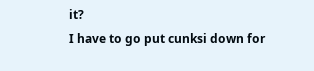it?
I have to go put cunksi down for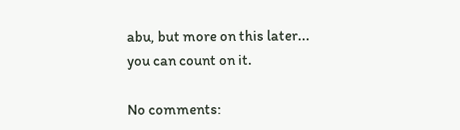abu, but more on this later... you can count on it.

No comments: